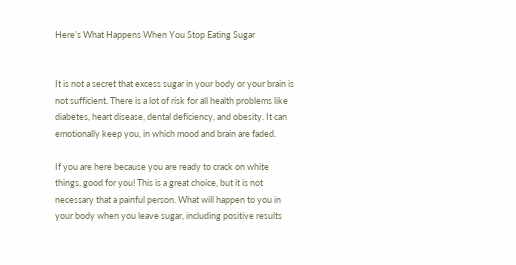Here’s What Happens When You Stop Eating Sugar


It is not a secret that excess sugar in your body or your brain is not sufficient. There is a lot of risk for all health problems like diabetes, heart disease, dental deficiency, and obesity. It can emotionally keep you, in which mood and brain are faded.

If you are here because you are ready to crack on white things, good for you! This is a great choice, but it is not necessary that a painful person. What will happen to you in your body when you leave sugar, including positive results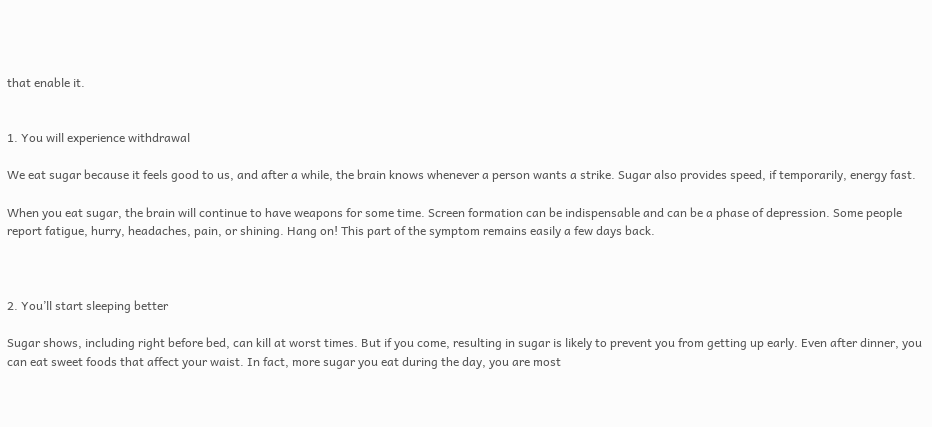that enable it.


1. You will experience withdrawal

We eat sugar because it feels good to us, and after a while, the brain knows whenever a person wants a strike. Sugar also provides speed, if temporarily, energy fast.

When you eat sugar, the brain will continue to have weapons for some time. Screen formation can be indispensable and can be a phase of depression. Some people report fatigue, hurry, headaches, pain, or shining. Hang on! This part of the symptom remains easily a few days back.



2. You’ll start sleeping better

Sugar shows, including right before bed, can kill at worst times. But if you come, resulting in sugar is likely to prevent you from getting up early. Even after dinner, you can eat sweet foods that affect your waist. In fact, more sugar you eat during the day, you are most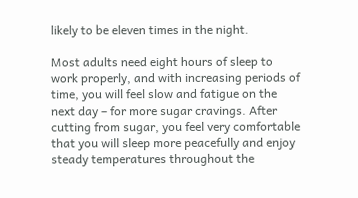likely to be eleven times in the night.

Most adults need eight hours of sleep to work properly, and with increasing periods of time, you will feel slow and fatigue on the next day – for more sugar cravings. After cutting from sugar, you feel very comfortable that you will sleep more peacefully and enjoy steady temperatures throughout the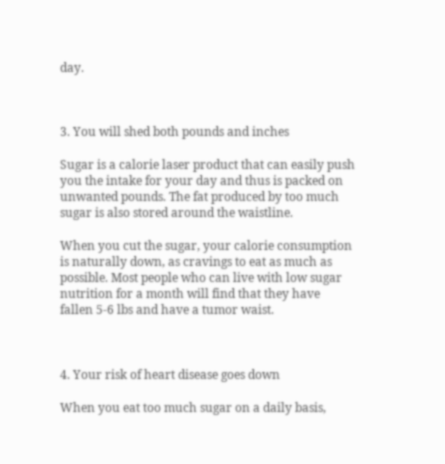day.



3. You will shed both pounds and inches

Sugar is a calorie laser product that can easily push you the intake for your day and thus is packed on unwanted pounds. The fat produced by too much sugar is also stored around the waistline.

When you cut the sugar, your calorie consumption is naturally down, as cravings to eat as much as possible. Most people who can live with low sugar nutrition for a month will find that they have fallen 5-6 lbs and have a tumor waist.



4. Your risk of heart disease goes down

When you eat too much sugar on a daily basis,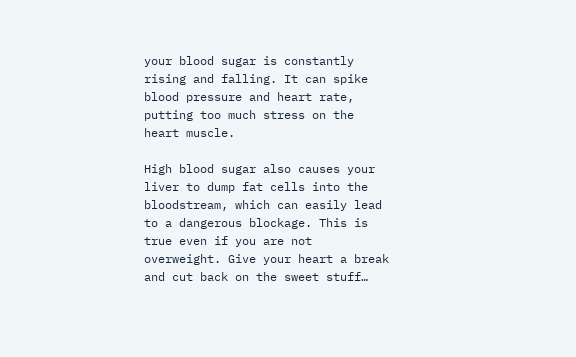your blood sugar is constantly rising and falling. It can spike blood pressure and heart rate, putting too much stress on the heart muscle.

High blood sugar also causes your liver to dump fat cells into the bloodstream, which can easily lead to a dangerous blockage. This is true even if you are not overweight. Give your heart a break and cut back on the sweet stuff…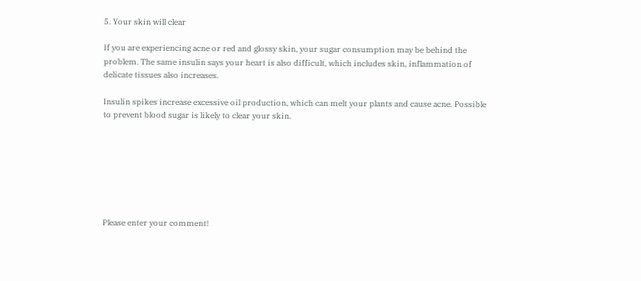5. Your skin will clear

If you are experiencing acne or red and glossy skin, your sugar consumption may be behind the problem. The same insulin says your heart is also difficult, which includes skin, inflammation of delicate tissues also increases.

Insulin spikes increase excessive oil production, which can melt your plants and cause acne. Possible to prevent blood sugar is likely to clear your skin.







Please enter your comment!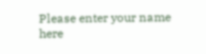Please enter your name here